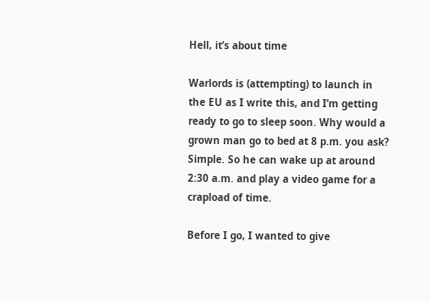Hell, it’s about time

Warlords is (attempting) to launch in the EU as I write this, and I’m getting ready to go to sleep soon. Why would a grown man go to bed at 8 p.m. you ask? Simple. So he can wake up at around 2:30 a.m. and play a video game for a crapload of time.

Before I go, I wanted to give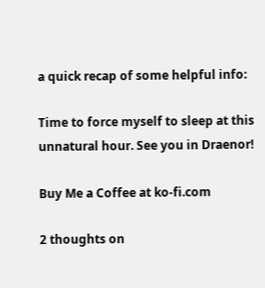a quick recap of some helpful info:

Time to force myself to sleep at this unnatural hour. See you in Draenor!

Buy Me a Coffee at ko-fi.com

2 thoughts on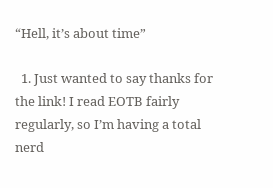“Hell, it’s about time”

  1. Just wanted to say thanks for the link! I read EOTB fairly regularly, so I’m having a total nerd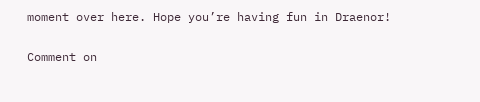moment over here. Hope you’re having fun in Draenor!

Comment on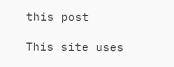this post

This site uses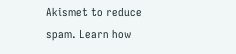Akismet to reduce spam. Learn how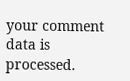your comment data is processed.